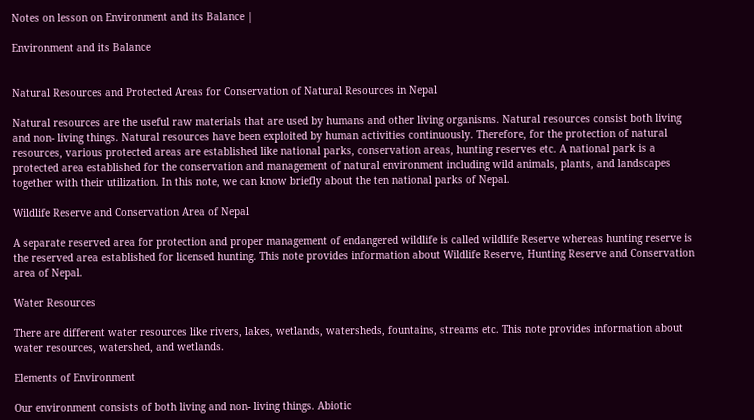Notes on lesson on Environment and its Balance |

Environment and its Balance


Natural Resources and Protected Areas for Conservation of Natural Resources in Nepal

Natural resources are the useful raw materials that are used by humans and other living organisms. Natural resources consist both living and non- living things. Natural resources have been exploited by human activities continuously. Therefore, for the protection of natural resources, various protected areas are established like national parks, conservation areas, hunting reserves etc. A national park is a protected area established for the conservation and management of natural environment including wild animals, plants, and landscapes together with their utilization. In this note, we can know briefly about the ten national parks of Nepal.

Wildlife Reserve and Conservation Area of Nepal

A separate reserved area for protection and proper management of endangered wildlife is called wildlife Reserve whereas hunting reserve is the reserved area established for licensed hunting. This note provides information about Wildlife Reserve, Hunting Reserve and Conservation area of Nepal.

Water Resources

There are different water resources like rivers, lakes, wetlands, watersheds, fountains, streams etc. This note provides information about water resources, watershed, and wetlands.

Elements of Environment

Our environment consists of both living and non- living things. Abiotic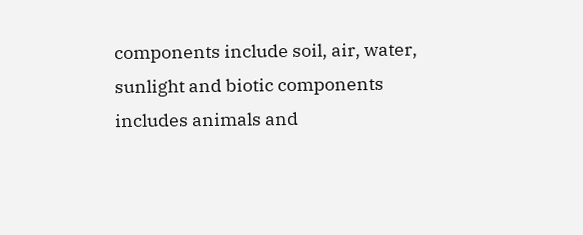components include soil, air, water, sunlight and biotic components includes animals and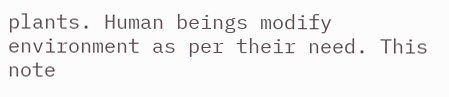plants. Human beings modify environment as per their need. This note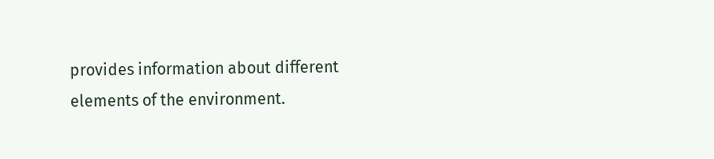provides information about different elements of the environment.